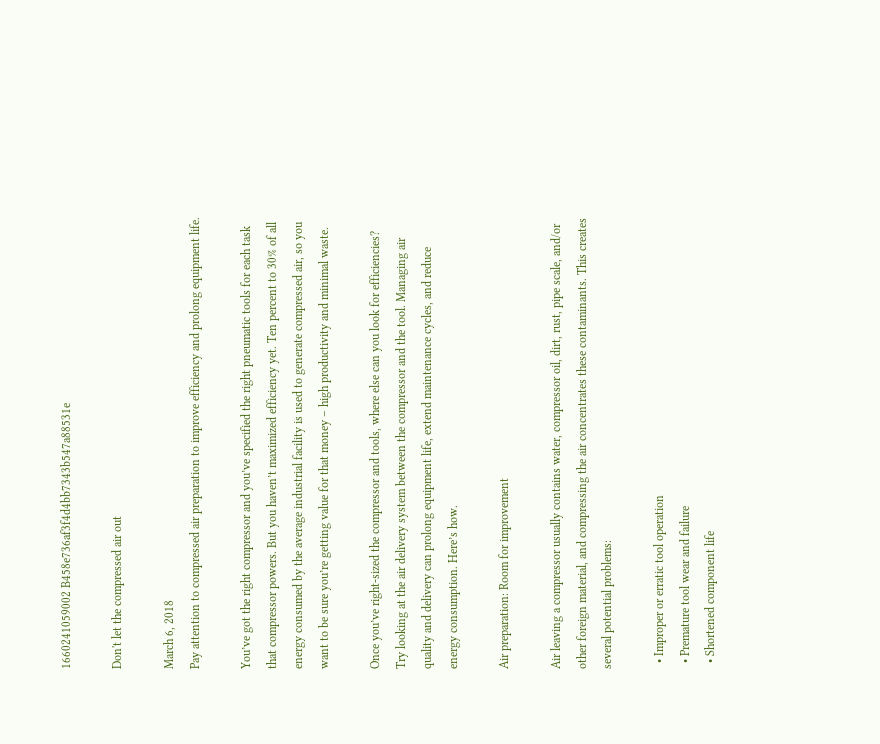1660241059002 B458e736af3f4d4bb7343b547a88531e

Don't let the compressed air out

March 6, 2018
Pay attention to compressed air preparation to improve efficiency and prolong equipment life.

You’ve got the right compressor and you’ve specified the right pneumatic tools for each task that compressor powers. But you haven’t maximized efficiency yet. Ten percent to 30% of all energy consumed by the average industrial facility is used to generate compressed air, so you want to be sure you’re getting value for that money – high productivity and minimal waste.

Once you’ve right-sized the compressor and tools, where else can you look for efficiencies? Try looking at the air delivery system between the compressor and the tool. Managing air quality and delivery can prolong equipment life, extend maintenance cycles, and reduce energy consumption. Here’s how.

Air preparation: Room for improvement

Air leaving a compressor usually contains water, compressor oil, dirt, rust, pipe scale, and/or other foreign material, and compressing the air concentrates these contaminants. This creates several potential problems:

  • Improper or erratic tool operation
  • Premature tool wear and failure
  • Shortened component life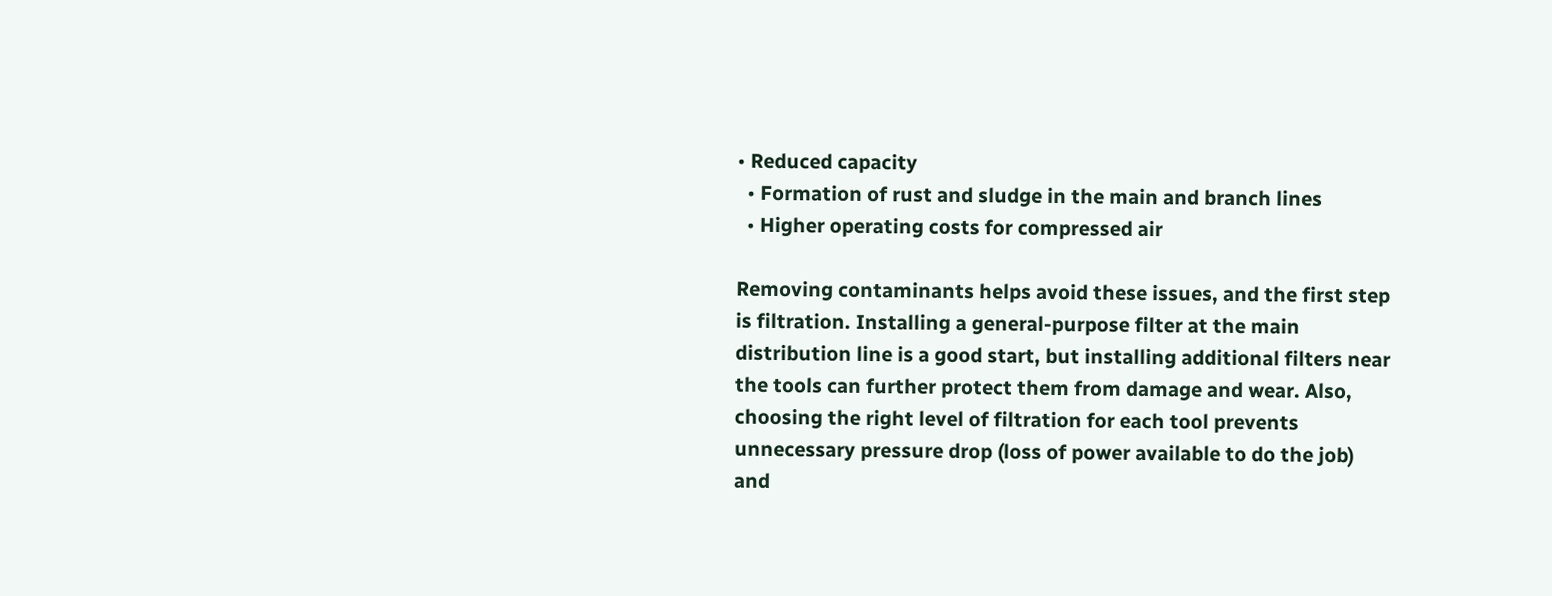• Reduced capacity
  • Formation of rust and sludge in the main and branch lines
  • Higher operating costs for compressed air

Removing contaminants helps avoid these issues, and the first step is filtration. Installing a general-purpose filter at the main distribution line is a good start, but installing additional filters near the tools can further protect them from damage and wear. Also, choosing the right level of filtration for each tool prevents unnecessary pressure drop (loss of power available to do the job) and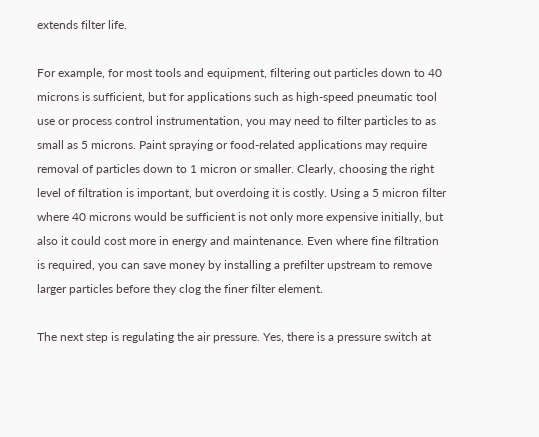extends filter life.

For example, for most tools and equipment, filtering out particles down to 40 microns is sufficient, but for applications such as high-speed pneumatic tool use or process control instrumentation, you may need to filter particles to as small as 5 microns. Paint spraying or food-related applications may require removal of particles down to 1 micron or smaller. Clearly, choosing the right level of filtration is important, but overdoing it is costly. Using a 5 micron filter where 40 microns would be sufficient is not only more expensive initially, but also it could cost more in energy and maintenance. Even where fine filtration is required, you can save money by installing a prefilter upstream to remove larger particles before they clog the finer filter element.

The next step is regulating the air pressure. Yes, there is a pressure switch at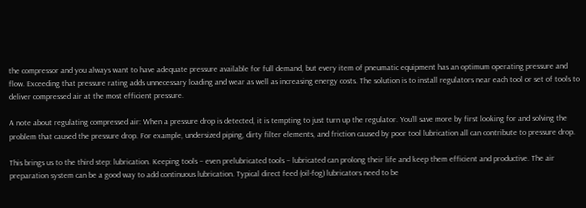the compressor and you always want to have adequate pressure available for full demand, but every item of pneumatic equipment has an optimum operating pressure and flow. Exceeding that pressure rating adds unnecessary loading and wear as well as increasing energy costs. The solution is to install regulators near each tool or set of tools to deliver compressed air at the most efficient pressure.

A note about regulating compressed air: When a pressure drop is detected, it is tempting to just turn up the regulator. You’ll save more by first looking for and solving the problem that caused the pressure drop. For example, undersized piping, dirty filter elements, and friction caused by poor tool lubrication all can contribute to pressure drop.

This brings us to the third step: lubrication. Keeping tools – even prelubricated tools – lubricated can prolong their life and keep them efficient and productive. The air preparation system can be a good way to add continuous lubrication. Typical direct feed (oil-fog) lubricators need to be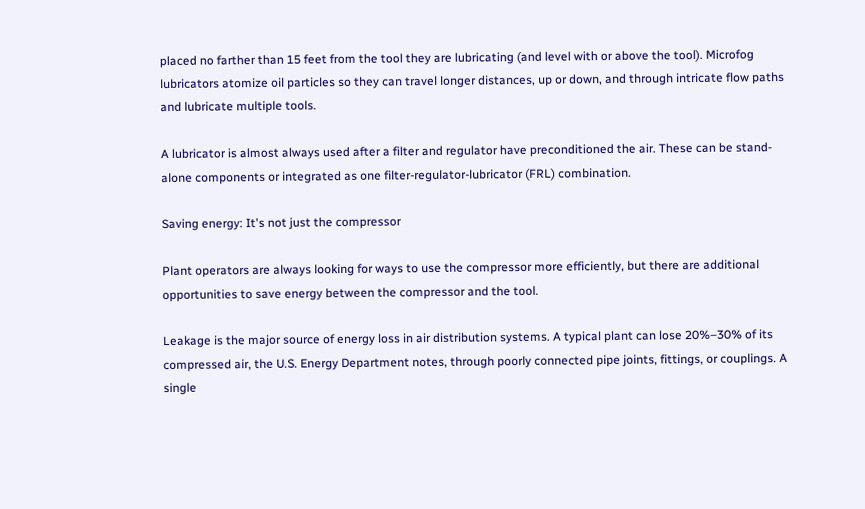placed no farther than 15 feet from the tool they are lubricating (and level with or above the tool). Microfog lubricators atomize oil particles so they can travel longer distances, up or down, and through intricate flow paths and lubricate multiple tools.

A lubricator is almost always used after a filter and regulator have preconditioned the air. These can be stand-alone components or integrated as one filter-regulator-lubricator (FRL) combination.

Saving energy: It's not just the compressor

Plant operators are always looking for ways to use the compressor more efficiently, but there are additional opportunities to save energy between the compressor and the tool.

Leakage is the major source of energy loss in air distribution systems. A typical plant can lose 20%–30% of its compressed air, the U.S. Energy Department notes, through poorly connected pipe joints, fittings, or couplings. A single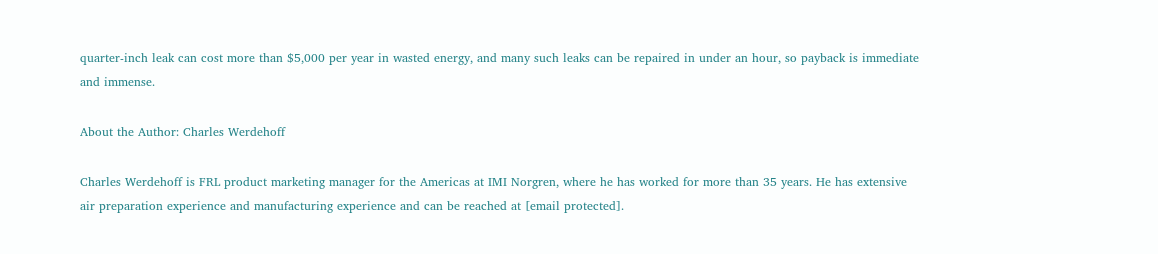quarter-inch leak can cost more than $5,000 per year in wasted energy, and many such leaks can be repaired in under an hour, so payback is immediate and immense.

About the Author: Charles Werdehoff

Charles Werdehoff is FRL product marketing manager for the Americas at IMI Norgren, where he has worked for more than 35 years. He has extensive air preparation experience and manufacturing experience and can be reached at [email protected].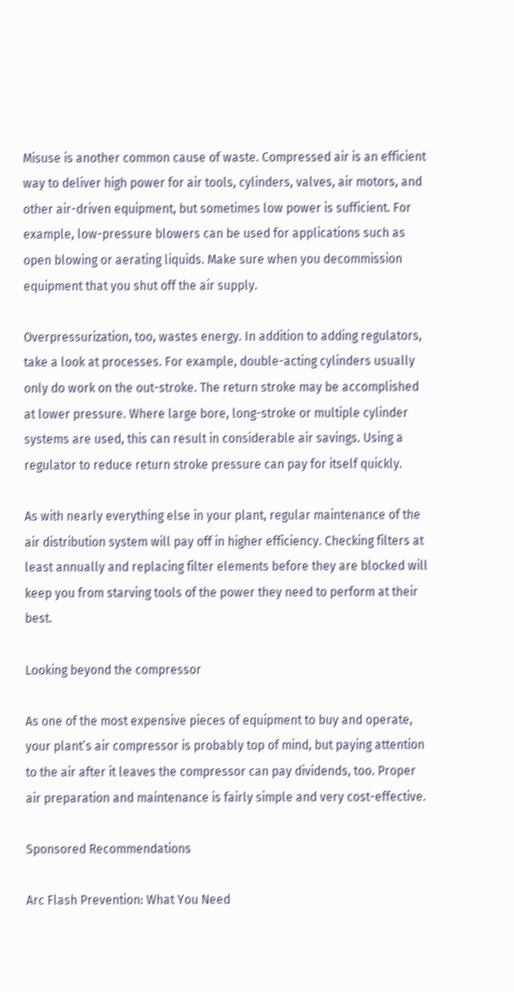Misuse is another common cause of waste. Compressed air is an efficient way to deliver high power for air tools, cylinders, valves, air motors, and other air-driven equipment, but sometimes low power is sufficient. For example, low-pressure blowers can be used for applications such as open blowing or aerating liquids. Make sure when you decommission equipment that you shut off the air supply.

Overpressurization, too, wastes energy. In addition to adding regulators, take a look at processes. For example, double-acting cylinders usually only do work on the out-stroke. The return stroke may be accomplished at lower pressure. Where large bore, long-stroke or multiple cylinder systems are used, this can result in considerable air savings. Using a regulator to reduce return stroke pressure can pay for itself quickly.

As with nearly everything else in your plant, regular maintenance of the air distribution system will pay off in higher efficiency. Checking filters at least annually and replacing filter elements before they are blocked will keep you from starving tools of the power they need to perform at their best.

Looking beyond the compressor

As one of the most expensive pieces of equipment to buy and operate, your plant’s air compressor is probably top of mind, but paying attention to the air after it leaves the compressor can pay dividends, too. Proper air preparation and maintenance is fairly simple and very cost-effective.

Sponsored Recommendations

Arc Flash Prevention: What You Need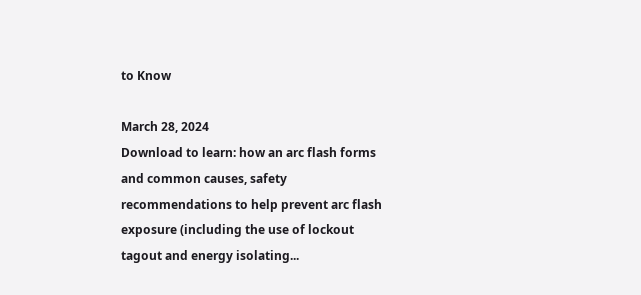to Know

March 28, 2024
Download to learn: how an arc flash forms and common causes, safety recommendations to help prevent arc flash exposure (including the use of lockout tagout and energy isolating...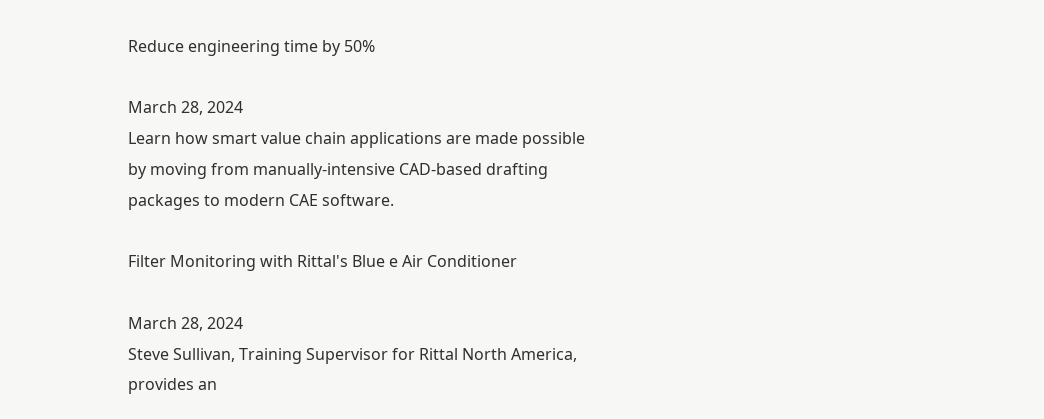Reduce engineering time by 50%

March 28, 2024
Learn how smart value chain applications are made possible by moving from manually-intensive CAD-based drafting packages to modern CAE software.

Filter Monitoring with Rittal's Blue e Air Conditioner

March 28, 2024
Steve Sullivan, Training Supervisor for Rittal North America, provides an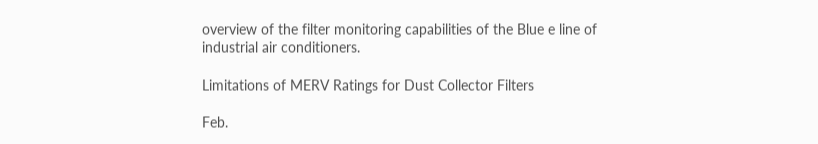overview of the filter monitoring capabilities of the Blue e line of industrial air conditioners.

Limitations of MERV Ratings for Dust Collector Filters

Feb.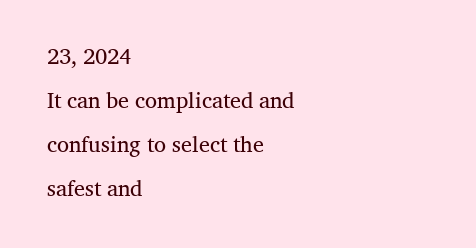23, 2024
It can be complicated and confusing to select the safest and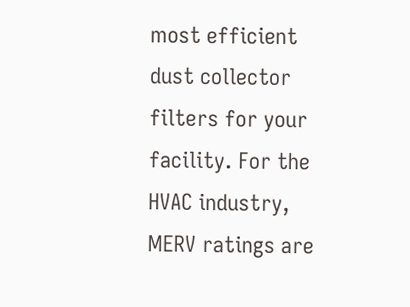most efficient dust collector filters for your facility. For the HVAC industry, MERV ratings are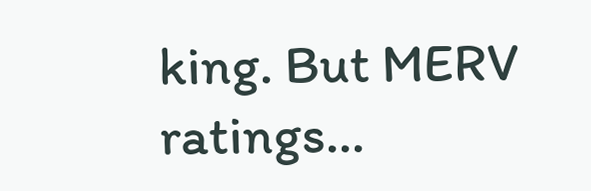king. But MERV ratings...